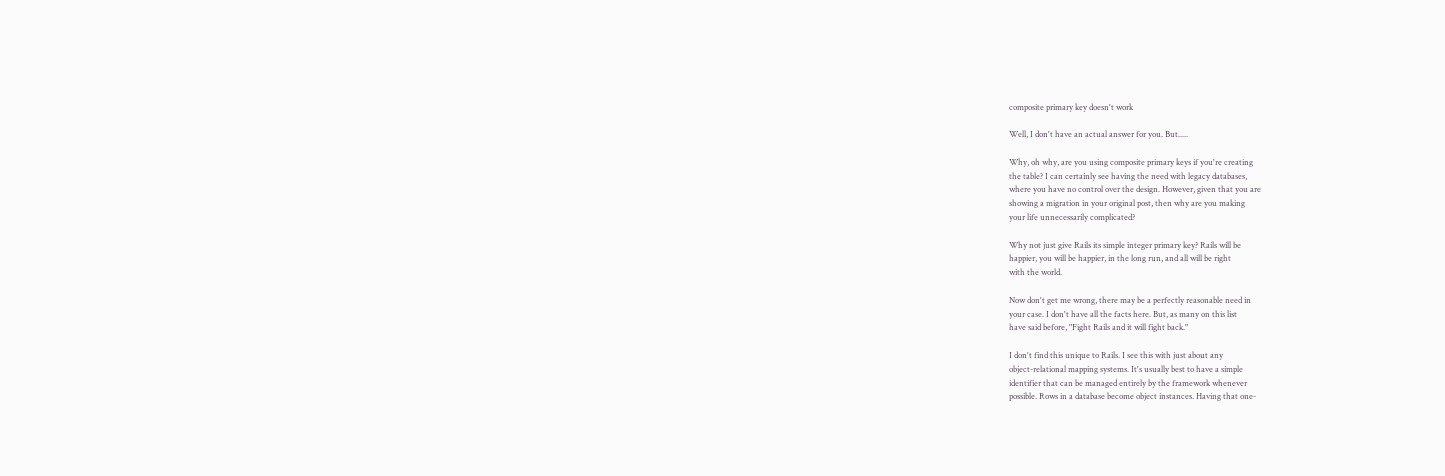composite primary key doesn't work

Well, I don't have an actual answer for you. But.....

Why, oh why, are you using composite primary keys if you're creating
the table? I can certainly see having the need with legacy databases,
where you have no control over the design. However, given that you are
showing a migration in your original post, then why are you making
your life unnecessarily complicated?

Why not just give Rails its simple integer primary key? Rails will be
happier, you will be happier, in the long run, and all will be right
with the world.

Now don't get me wrong, there may be a perfectly reasonable need in
your case. I don't have all the facts here. But, as many on this list
have said before, "Fight Rails and it will fight back."

I don't find this unique to Rails. I see this with just about any
object-relational mapping systems. It's usually best to have a simple
identifier that can be managed entirely by the framework whenever
possible. Rows in a database become object instances. Having that one-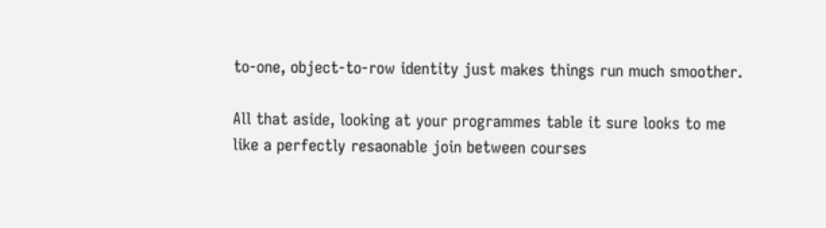to-one, object-to-row identity just makes things run much smoother.

All that aside, looking at your programmes table it sure looks to me
like a perfectly resaonable join between courses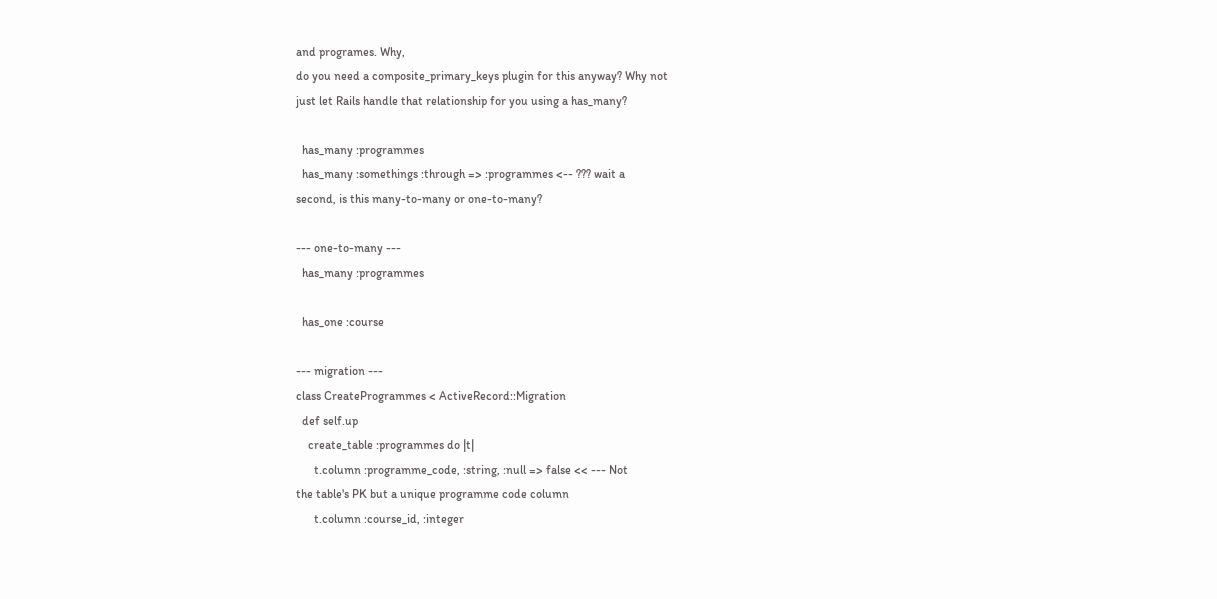and programes. Why,
do you need a composite_primary_keys plugin for this anyway? Why not
just let Rails handle that relationship for you using a has_many?

  has_many :programmes
  has_many :somethings :through => :programmes <-- ??? wait a
second, is this many-to-many or one-to-many?

--- one-to-many ---
  has_many :programmes

  has_one :course

--- migration ---
class CreateProgrammes < ActiveRecord::Migration
  def self.up
    create_table :programmes do |t|
      t.column :programme_code, :string, :null => false << --- Not
the table's PK but a unique programme code column
      t.column :course_id, :integer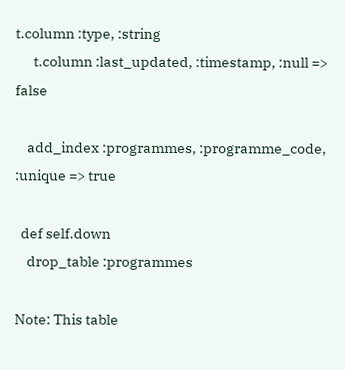t.column :type, :string
      t.column :last_updated, :timestamp, :null => false

    add_index :programmes, :programme_code, :unique => true

  def self.down
    drop_table :programmes

Note: This table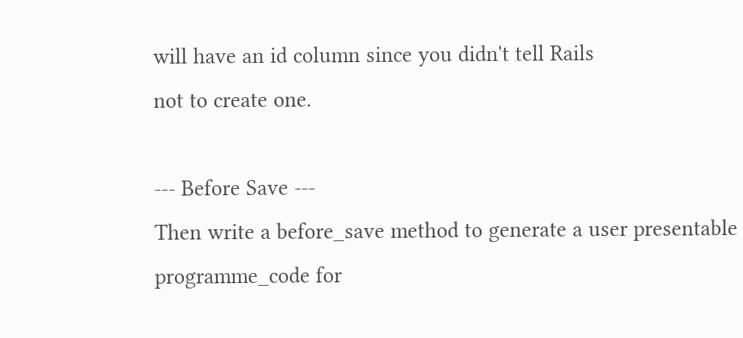will have an id column since you didn't tell Rails
not to create one.

--- Before Save ---
Then write a before_save method to generate a user presentable
programme_code for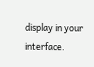display in your interface.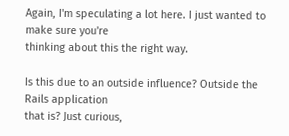Again, I'm speculating a lot here. I just wanted to make sure you're
thinking about this the right way.

Is this due to an outside influence? Outside the Rails application
that is? Just curious,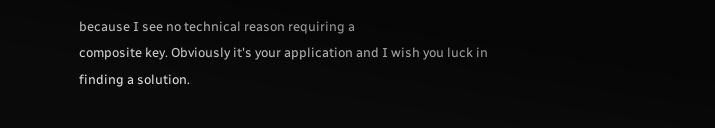because I see no technical reason requiring a
composite key. Obviously it's your application and I wish you luck in
finding a solution.